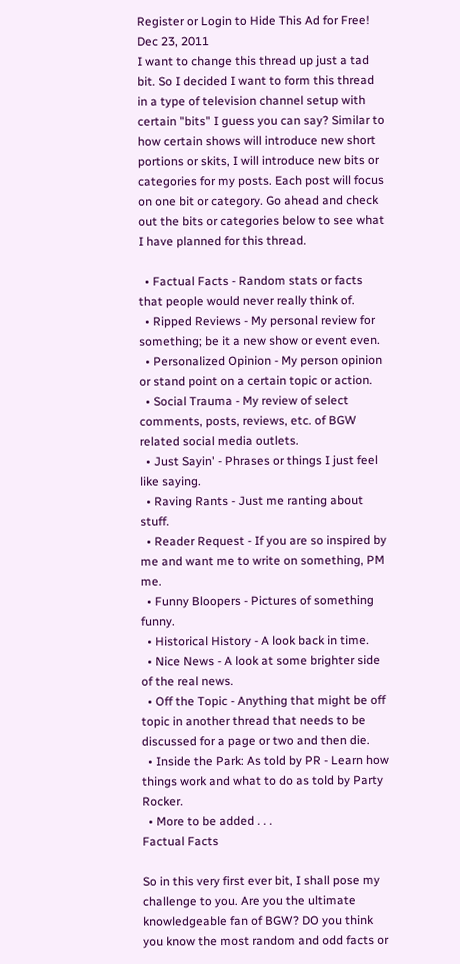Register or Login to Hide This Ad for Free!
Dec 23, 2011
I want to change this thread up just a tad bit. So I decided I want to form this thread in a type of television channel setup with certain "bits" I guess you can say? Similar to how certain shows will introduce new short portions or skits, I will introduce new bits or categories for my posts. Each post will focus on one bit or category. Go ahead and check out the bits or categories below to see what I have planned for this thread.

  • Factual Facts - Random stats or facts that people would never really think of.
  • Ripped Reviews - My personal review for something; be it a new show or event even.
  • Personalized Opinion - My person opinion or stand point on a certain topic or action.
  • Social Trauma - My review of select comments, posts, reviews, etc. of BGW related social media outlets.
  • Just Sayin' - Phrases or things I just feel like saying.
  • Raving Rants - Just me ranting about stuff.
  • Reader Request - If you are so inspired by me and want me to write on something, PM me.
  • Funny Bloopers - Pictures of something funny.
  • Historical History - A look back in time.
  • Nice News - A look at some brighter side of the real news.
  • Off the Topic - Anything that might be off topic in another thread that needs to be discussed for a page or two and then die.
  • Inside the Park: As told by PR - Learn how things work and what to do as told by Party Rocker.
  • More to be added . . .
Factual Facts

So in this very first ever bit, I shall pose my challenge to you. Are you the ultimate knowledgeable fan of BGW? DO you think you know the most random and odd facts or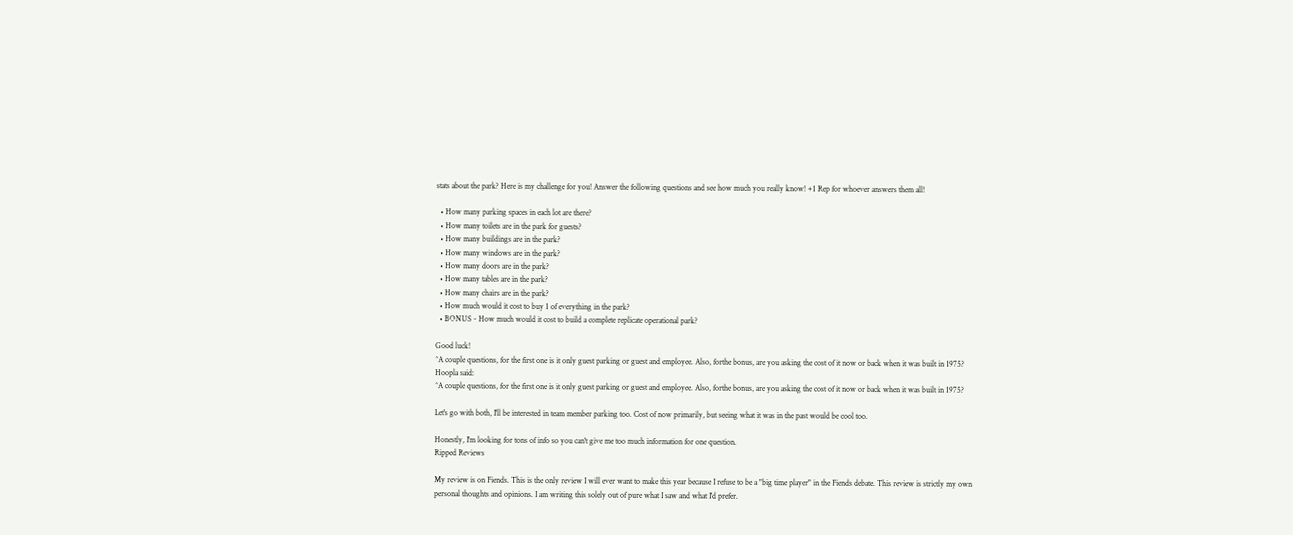stats about the park? Here is my challenge for you! Answer the following questions and see how much you really know! +1 Rep for whoever answers them all!

  • How many parking spaces in each lot are there?
  • How many toilets are in the park for guests?
  • How many buildings are in the park?
  • How many windows are in the park?
  • How many doors are in the park?
  • How many tables are in the park?
  • How many chairs are in the park?
  • How much would it cost to buy 1 of everything in the park?
  • BONUS - How much would it cost to build a complete replicate operational park?

Good luck!
^A couple questions, for the first one is it only guest parking or guest and employee. Also, forthe bonus, are you asking the cost of it now or back when it was built in 1975?
Hoopla said:
^A couple questions, for the first one is it only guest parking or guest and employee. Also, forthe bonus, are you asking the cost of it now or back when it was built in 1975?

Let's go with both, I'll be interested in team member parking too. Cost of now primarily, but seeing what it was in the past would be cool too.

Honestly, I'm looking for tons of info so you can't give me too much information for one question.
Ripped Reviews

My review is on Fiends. This is the only review I will ever want to make this year because I refuse to be a "big time player" in the Fiends debate. This review is strictly my own personal thoughts and opinions. I am writing this solely out of pure what I saw and what I'd prefer.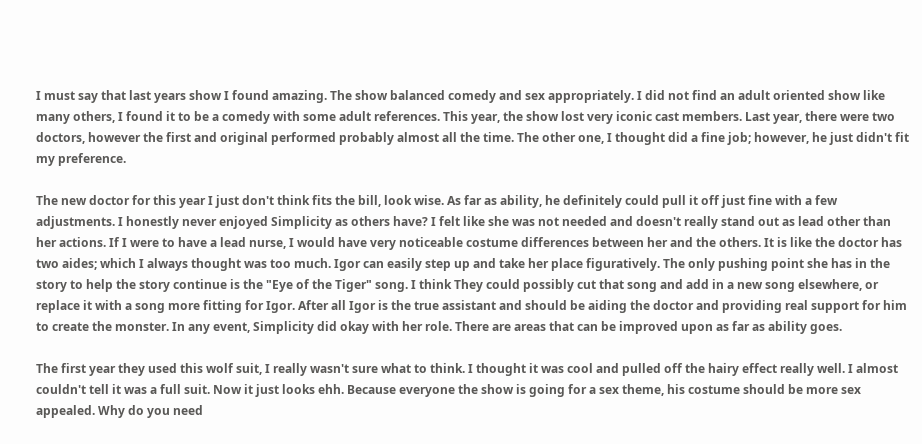I must say that last years show I found amazing. The show balanced comedy and sex appropriately. I did not find an adult oriented show like many others, I found it to be a comedy with some adult references. This year, the show lost very iconic cast members. Last year, there were two doctors, however the first and original performed probably almost all the time. The other one, I thought did a fine job; however, he just didn't fit my preference.

The new doctor for this year I just don't think fits the bill, look wise. As far as ability, he definitely could pull it off just fine with a few adjustments. I honestly never enjoyed Simplicity as others have? I felt like she was not needed and doesn't really stand out as lead other than her actions. If I were to have a lead nurse, I would have very noticeable costume differences between her and the others. It is like the doctor has two aides; which I always thought was too much. Igor can easily step up and take her place figuratively. The only pushing point she has in the story to help the story continue is the "Eye of the Tiger" song. I think They could possibly cut that song and add in a new song elsewhere, or replace it with a song more fitting for Igor. After all Igor is the true assistant and should be aiding the doctor and providing real support for him to create the monster. In any event, Simplicity did okay with her role. There are areas that can be improved upon as far as ability goes.

The first year they used this wolf suit, I really wasn't sure what to think. I thought it was cool and pulled off the hairy effect really well. I almost couldn't tell it was a full suit. Now it just looks ehh. Because everyone the show is going for a sex theme, his costume should be more sex appealed. Why do you need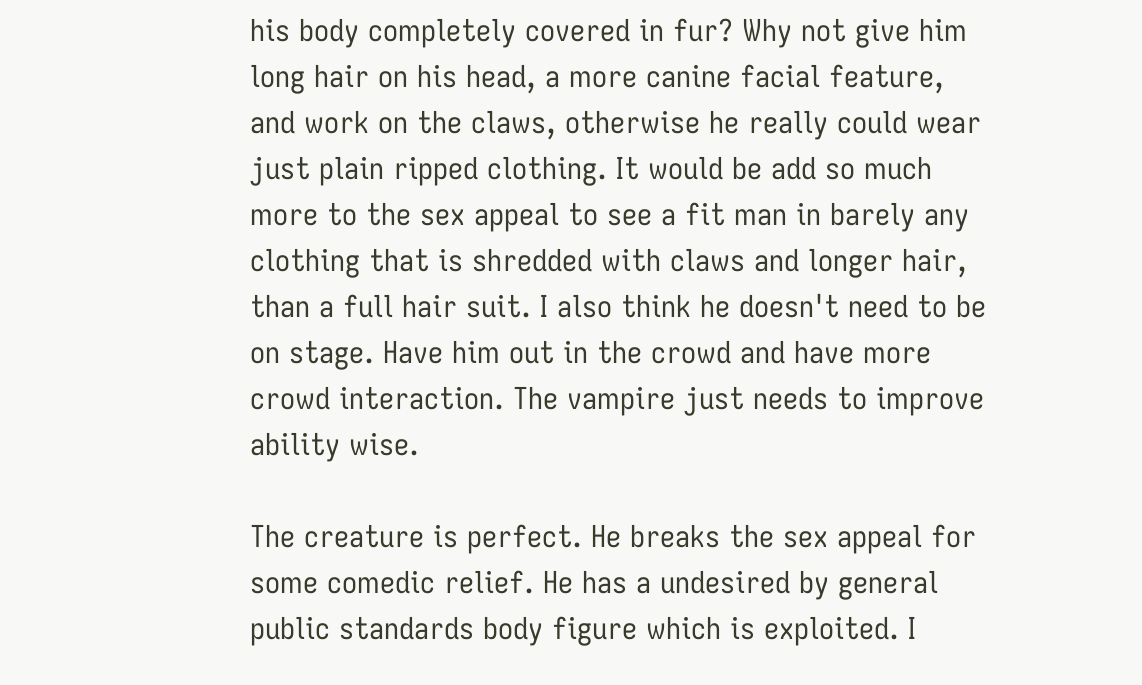his body completely covered in fur? Why not give him long hair on his head, a more canine facial feature, and work on the claws, otherwise he really could wear just plain ripped clothing. It would be add so much more to the sex appeal to see a fit man in barely any clothing that is shredded with claws and longer hair, than a full hair suit. I also think he doesn't need to be on stage. Have him out in the crowd and have more crowd interaction. The vampire just needs to improve ability wise.

The creature is perfect. He breaks the sex appeal for some comedic relief. He has a undesired by general public standards body figure which is exploited. I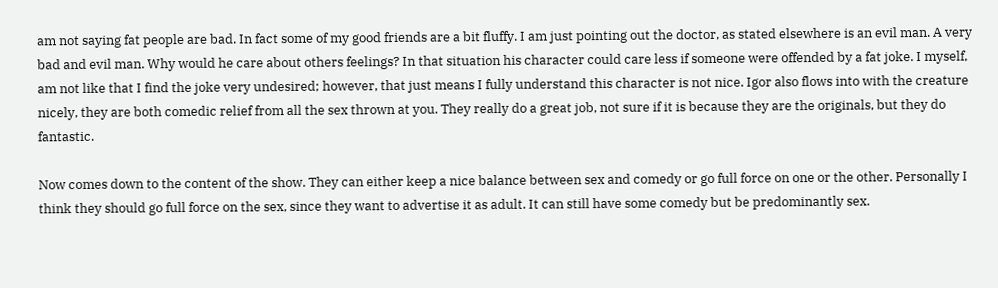am not saying fat people are bad. In fact some of my good friends are a bit fluffy. I am just pointing out the doctor, as stated elsewhere is an evil man. A very bad and evil man. Why would he care about others feelings? In that situation his character could care less if someone were offended by a fat joke. I myself, am not like that I find the joke very undesired; however, that just means I fully understand this character is not nice. Igor also flows into with the creature nicely, they are both comedic relief from all the sex thrown at you. They really do a great job, not sure if it is because they are the originals, but they do fantastic.

Now comes down to the content of the show. They can either keep a nice balance between sex and comedy or go full force on one or the other. Personally I think they should go full force on the sex, since they want to advertise it as adult. It can still have some comedy but be predominantly sex.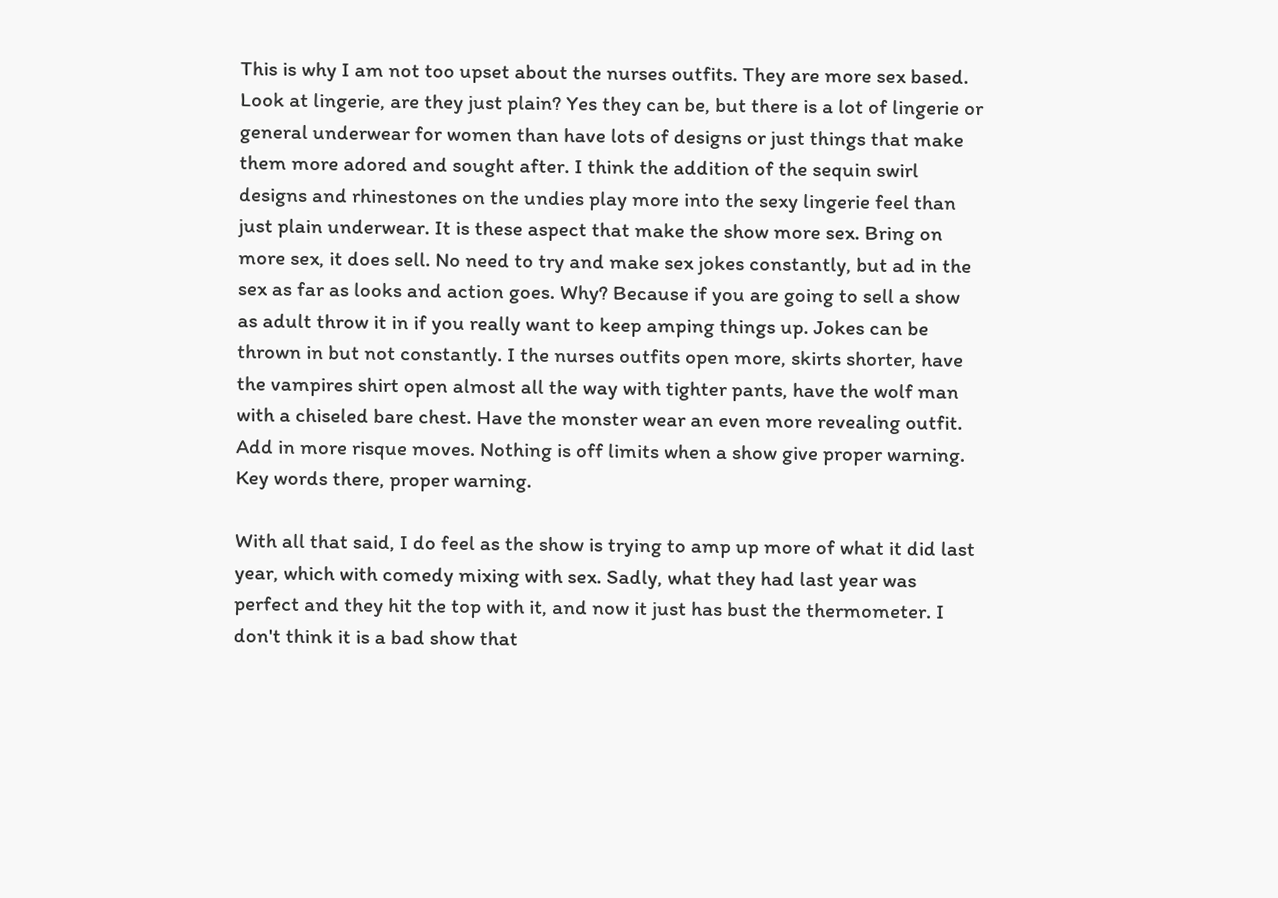This is why I am not too upset about the nurses outfits. They are more sex based. Look at lingerie, are they just plain? Yes they can be, but there is a lot of lingerie or general underwear for women than have lots of designs or just things that make them more adored and sought after. I think the addition of the sequin swirl designs and rhinestones on the undies play more into the sexy lingerie feel than just plain underwear. It is these aspect that make the show more sex. Bring on more sex, it does sell. No need to try and make sex jokes constantly, but ad in the sex as far as looks and action goes. Why? Because if you are going to sell a show as adult throw it in if you really want to keep amping things up. Jokes can be thrown in but not constantly. I the nurses outfits open more, skirts shorter, have the vampires shirt open almost all the way with tighter pants, have the wolf man with a chiseled bare chest. Have the monster wear an even more revealing outfit. Add in more risque moves. Nothing is off limits when a show give proper warning. Key words there, proper warning.

With all that said, I do feel as the show is trying to amp up more of what it did last year, which with comedy mixing with sex. Sadly, what they had last year was perfect and they hit the top with it, and now it just has bust the thermometer. I don't think it is a bad show that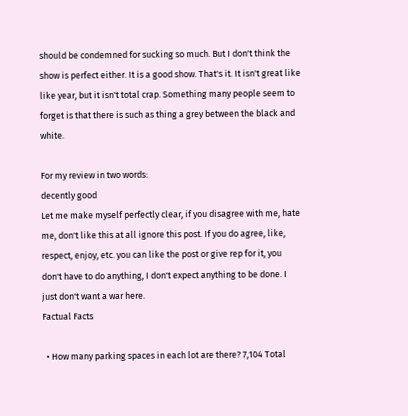should be condemned for sucking so much. But I don't think the show is perfect either. It is a good show. That's it. It isn't great like like year, but it isn't total crap. Something many people seem to forget is that there is such as thing a grey between the black and white.

For my review in two words:
decently good
Let me make myself perfectly clear, if you disagree with me, hate me, don't like this at all ignore this post. If you do agree, like, respect, enjoy, etc. you can like the post or give rep for it, you don't have to do anything, I don't expect anything to be done. I just don't want a war here.
Factual Facts

  • How many parking spaces in each lot are there? 7,104 Total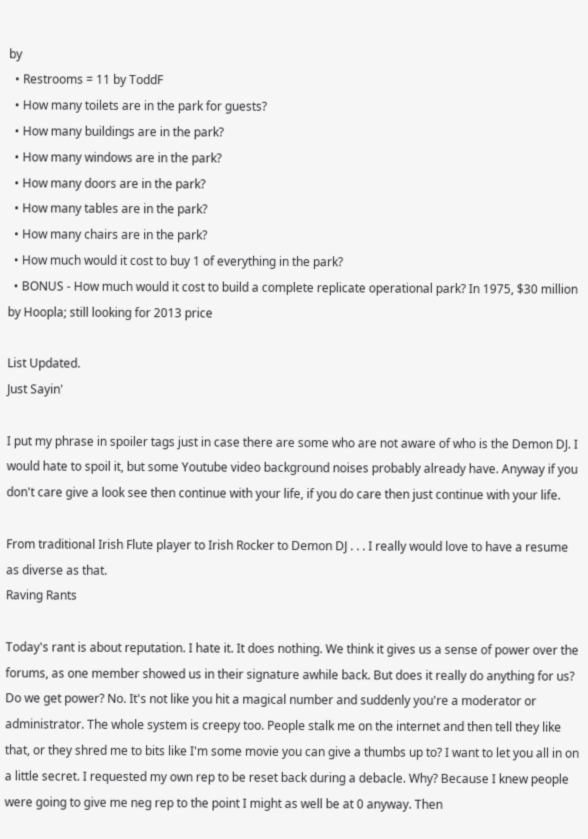by
  • Restrooms = 11 by ToddF
  • How many toilets are in the park for guests?
  • How many buildings are in the park?
  • How many windows are in the park?
  • How many doors are in the park?
  • How many tables are in the park?
  • How many chairs are in the park?
  • How much would it cost to buy 1 of everything in the park?
  • BONUS - How much would it cost to build a complete replicate operational park? In 1975, $30 million by Hoopla; still looking for 2013 price

List Updated.
Just Sayin'

I put my phrase in spoiler tags just in case there are some who are not aware of who is the Demon DJ. I would hate to spoil it, but some Youtube video background noises probably already have. Anyway if you don't care give a look see then continue with your life, if you do care then just continue with your life.

From traditional Irish Flute player to Irish Rocker to Demon DJ . . . I really would love to have a resume as diverse as that.
Raving Rants

Today's rant is about reputation. I hate it. It does nothing. We think it gives us a sense of power over the forums, as one member showed us in their signature awhile back. But does it really do anything for us? Do we get power? No. It's not like you hit a magical number and suddenly you're a moderator or administrator. The whole system is creepy too. People stalk me on the internet and then tell they like that, or they shred me to bits like I'm some movie you can give a thumbs up to? I want to let you all in on a little secret. I requested my own rep to be reset back during a debacle. Why? Because I knew people were going to give me neg rep to the point I might as well be at 0 anyway. Then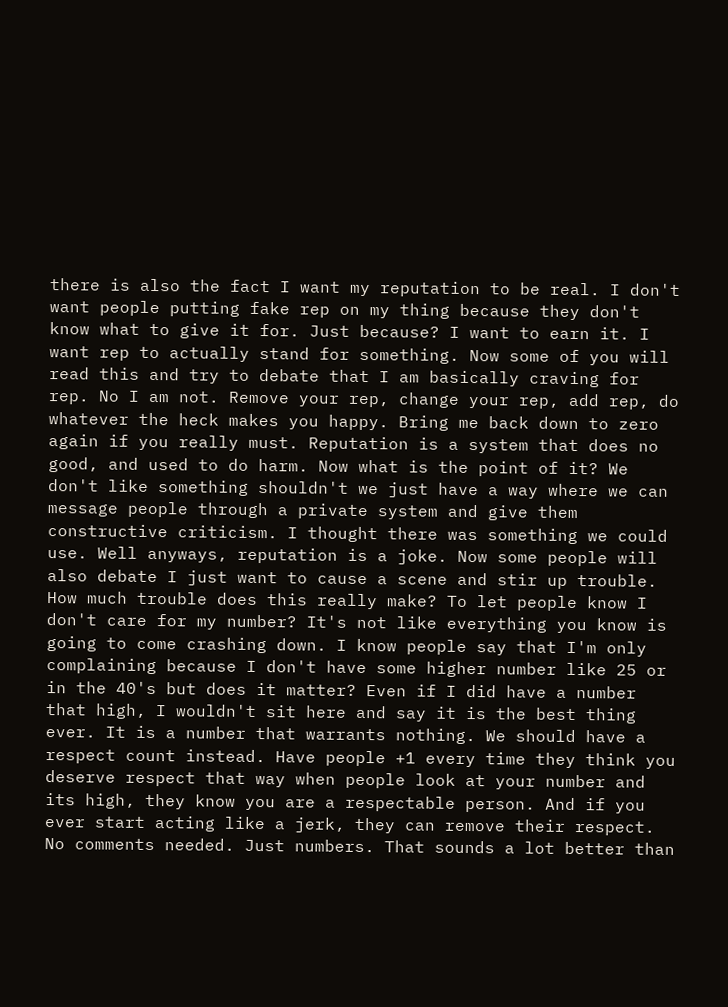there is also the fact I want my reputation to be real. I don't want people putting fake rep on my thing because they don't know what to give it for. Just because? I want to earn it. I want rep to actually stand for something. Now some of you will read this and try to debate that I am basically craving for rep. No I am not. Remove your rep, change your rep, add rep, do whatever the heck makes you happy. Bring me back down to zero again if you really must. Reputation is a system that does no good, and used to do harm. Now what is the point of it? We don't like something shouldn't we just have a way where we can message people through a private system and give them constructive criticism. I thought there was something we could use. Well anyways, reputation is a joke. Now some people will also debate I just want to cause a scene and stir up trouble. How much trouble does this really make? To let people know I don't care for my number? It's not like everything you know is going to come crashing down. I know people say that I'm only complaining because I don't have some higher number like 25 or in the 40's but does it matter? Even if I did have a number that high, I wouldn't sit here and say it is the best thing ever. It is a number that warrants nothing. We should have a respect count instead. Have people +1 every time they think you deserve respect that way when people look at your number and its high, they know you are a respectable person. And if you ever start acting like a jerk, they can remove their respect. No comments needed. Just numbers. That sounds a lot better than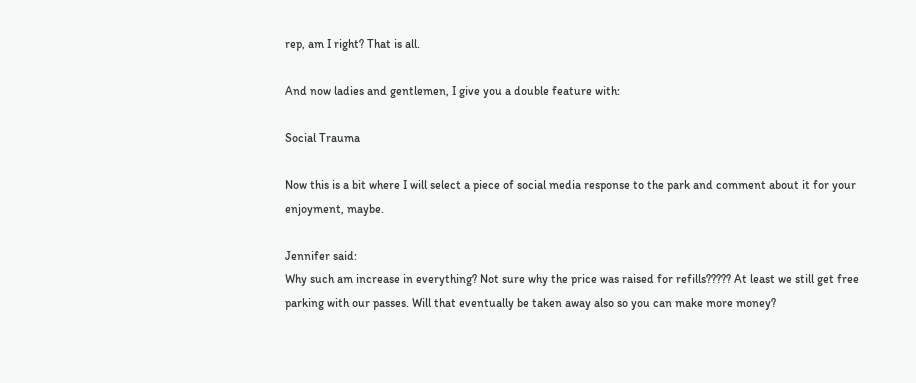rep, am I right? That is all.

And now ladies and gentlemen, I give you a double feature with:

Social Trauma

Now this is a bit where I will select a piece of social media response to the park and comment about it for your enjoyment, maybe.

Jennifer said:
Why such am increase in everything? Not sure why the price was raised for refills????? At least we still get free parking with our passes. Will that eventually be taken away also so you can make more money?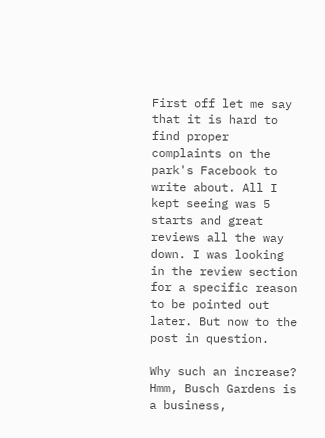First off let me say that it is hard to find proper complaints on the park's Facebook to write about. All I kept seeing was 5 starts and great reviews all the way down. I was looking in the review section for a specific reason to be pointed out later. But now to the post in question.

Why such an increase? Hmm, Busch Gardens is a business,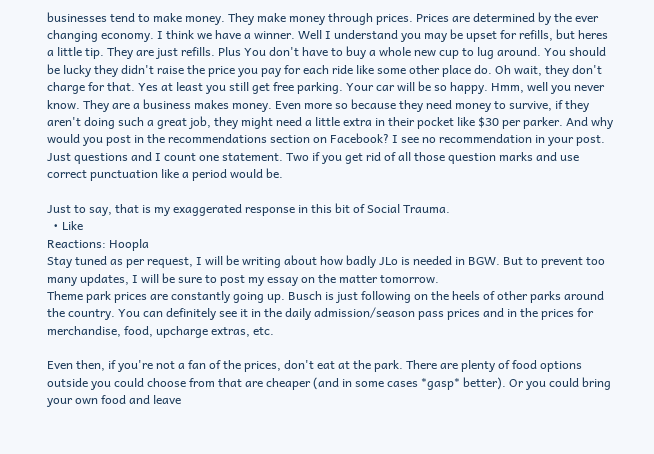businesses tend to make money. They make money through prices. Prices are determined by the ever changing economy. I think we have a winner. Well I understand you may be upset for refills, but heres a little tip. They are just refills. Plus You don't have to buy a whole new cup to lug around. You should be lucky they didn't raise the price you pay for each ride like some other place do. Oh wait, they don't charge for that. Yes at least you still get free parking. Your car will be so happy. Hmm, well you never know. They are a business makes money. Even more so because they need money to survive, if they aren't doing such a great job, they might need a little extra in their pocket like $30 per parker. And why would you post in the recommendations section on Facebook? I see no recommendation in your post. Just questions and I count one statement. Two if you get rid of all those question marks and use correct punctuation like a period would be.

Just to say, that is my exaggerated response in this bit of Social Trauma.
  • Like
Reactions: Hoopla
Stay tuned as per request, I will be writing about how badly JLo is needed in BGW. But to prevent too many updates, I will be sure to post my essay on the matter tomorrow.
Theme park prices are constantly going up. Busch is just following on the heels of other parks around the country. You can definitely see it in the daily admission/season pass prices and in the prices for merchandise, food, upcharge extras, etc.

Even then, if you're not a fan of the prices, don't eat at the park. There are plenty of food options outside you could choose from that are cheaper (and in some cases *gasp* better). Or you could bring your own food and leave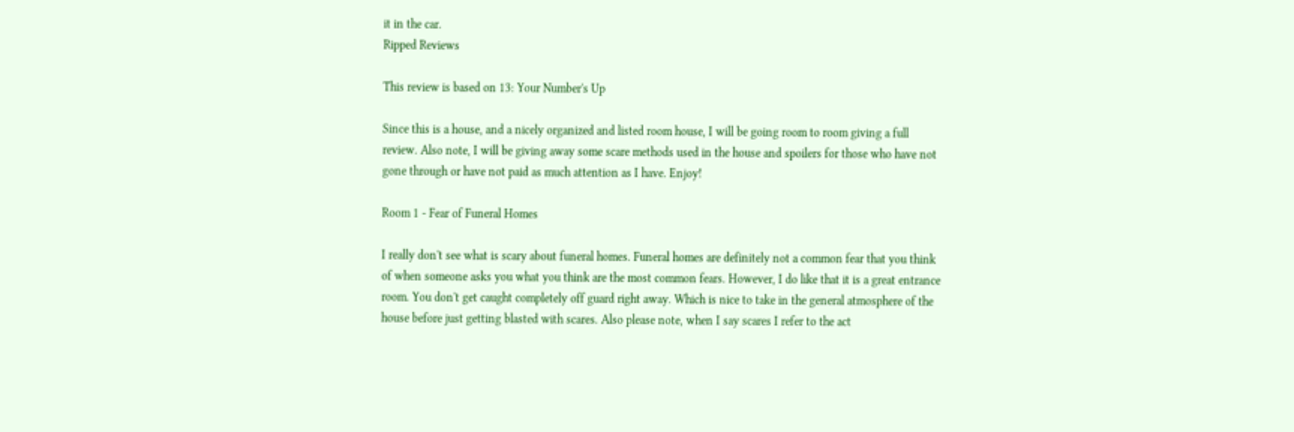it in the car.
Ripped Reviews

This review is based on 13: Your Number's Up

Since this is a house, and a nicely organized and listed room house, I will be going room to room giving a full review. Also note, I will be giving away some scare methods used in the house and spoilers for those who have not gone through or have not paid as much attention as I have. Enjoy!

Room 1 - Fear of Funeral Homes

I really don't see what is scary about funeral homes. Funeral homes are definitely not a common fear that you think of when someone asks you what you think are the most common fears. However, I do like that it is a great entrance room. You don't get caught completely off guard right away. Which is nice to take in the general atmosphere of the house before just getting blasted with scares. Also please note, when I say scares I refer to the act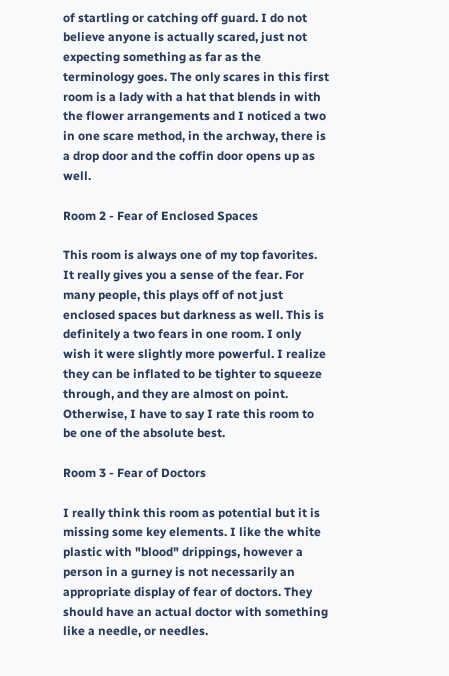of startling or catching off guard. I do not believe anyone is actually scared, just not expecting something as far as the terminology goes. The only scares in this first room is a lady with a hat that blends in with the flower arrangements and I noticed a two in one scare method, in the archway, there is a drop door and the coffin door opens up as well.

Room 2 - Fear of Enclosed Spaces

This room is always one of my top favorites. It really gives you a sense of the fear. For many people, this plays off of not just enclosed spaces but darkness as well. This is definitely a two fears in one room. I only wish it were slightly more powerful. I realize they can be inflated to be tighter to squeeze through, and they are almost on point. Otherwise, I have to say I rate this room to be one of the absolute best.

Room 3 - Fear of Doctors

I really think this room as potential but it is missing some key elements. I like the white plastic with "blood" drippings, however a person in a gurney is not necessarily an appropriate display of fear of doctors. They should have an actual doctor with something like a needle, or needles.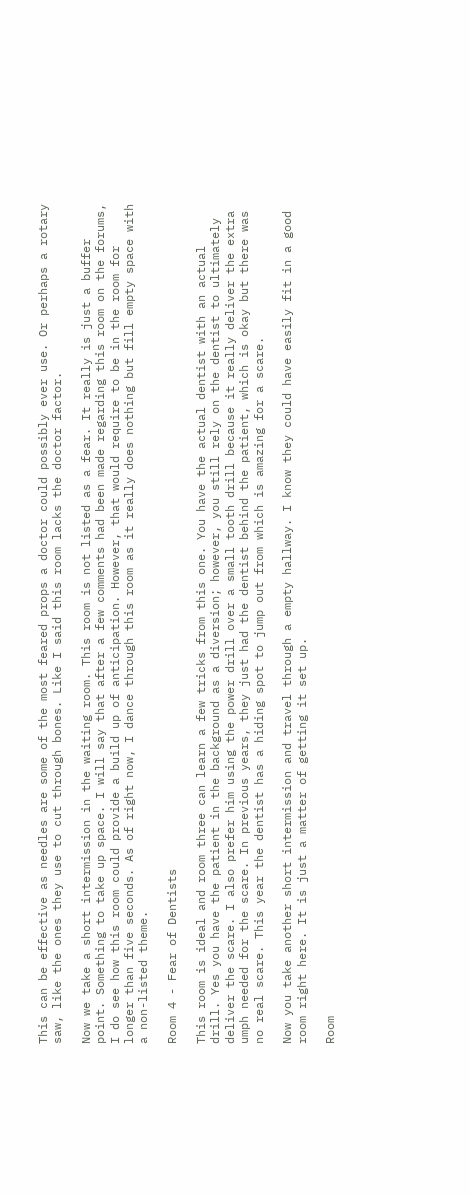This can be effective as needles are some of the most feared props a doctor could possibly ever use. Or perhaps a rotary saw, like the ones they use to cut through bones. Like I said this room lacks the doctor factor.

Now we take a short intermission in the waiting room. This room is not listed as a fear. It really is just a buffer point. Something to take up space. I will say that after a few comments had been made regarding this room on the forums, I do see how this room could provide a build up of anticipation. However, that would require to be in the room for longer than five seconds. As of right now, I dance through this room as it really does nothing but fill empty space with a non-listed theme.

Room 4 - Fear of Dentists

This room is ideal and room three can learn a few tricks from this one. You have the actual dentist with an actual drill. Yes you have the patient in the background as a diversion; however, you still rely on the dentist to ultimately deliver the scare. I also prefer him using the power drill over a small tooth drill because it really deliver the extra umph needed for the scare. In previous years, they just had the dentist behind the patient, which is okay but there was no real scare. This year the dentist has a hiding spot to jump out from which is amazing for a scare.

Now you take another short intermission and travel through a empty hallway. I know they could have easily fit in a good room right here. It is just a matter of getting it set up.

Room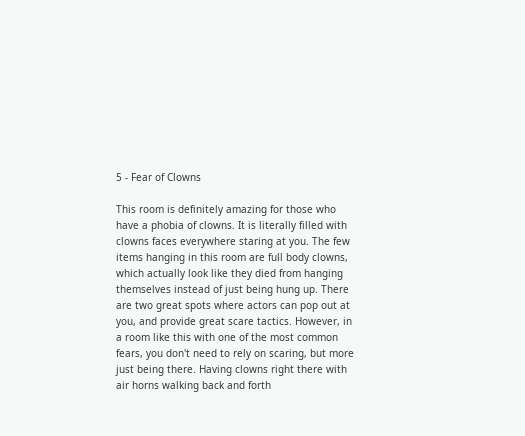5 - Fear of Clowns

This room is definitely amazing for those who have a phobia of clowns. It is literally filled with clowns faces everywhere staring at you. The few items hanging in this room are full body clowns, which actually look like they died from hanging themselves instead of just being hung up. There are two great spots where actors can pop out at you, and provide great scare tactics. However, in a room like this with one of the most common fears, you don't need to rely on scaring, but more just being there. Having clowns right there with air horns walking back and forth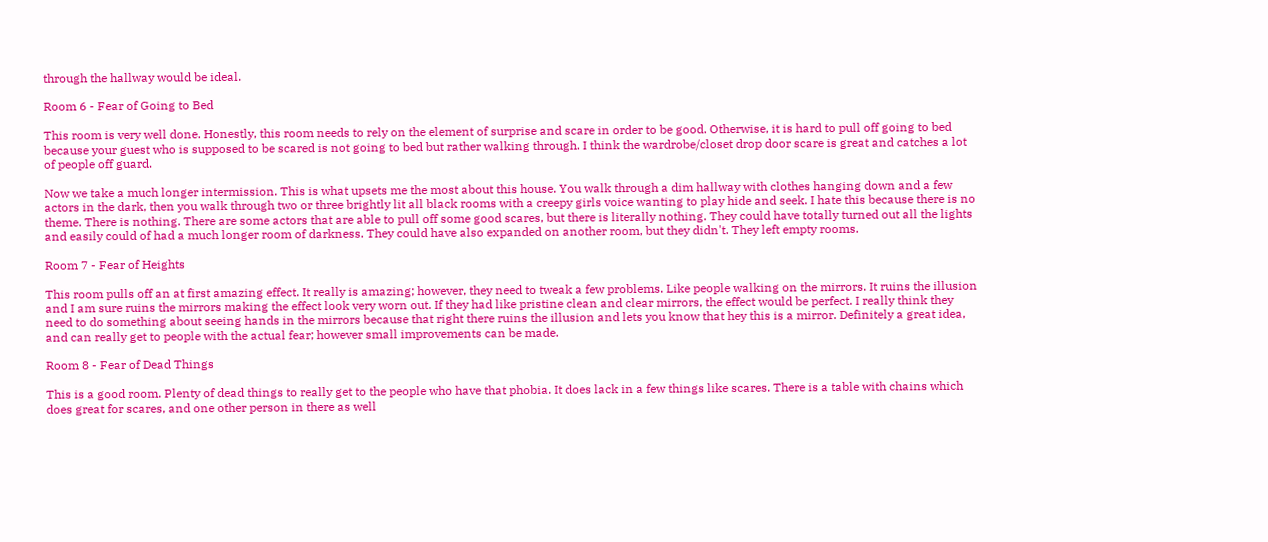through the hallway would be ideal.

Room 6 - Fear of Going to Bed

This room is very well done. Honestly, this room needs to rely on the element of surprise and scare in order to be good. Otherwise, it is hard to pull off going to bed because your guest who is supposed to be scared is not going to bed but rather walking through. I think the wardrobe/closet drop door scare is great and catches a lot of people off guard.

Now we take a much longer intermission. This is what upsets me the most about this house. You walk through a dim hallway with clothes hanging down and a few actors in the dark, then you walk through two or three brightly lit all black rooms with a creepy girls voice wanting to play hide and seek. I hate this because there is no theme. There is nothing. There are some actors that are able to pull off some good scares, but there is literally nothing. They could have totally turned out all the lights and easily could of had a much longer room of darkness. They could have also expanded on another room, but they didn't. They left empty rooms.

Room 7 - Fear of Heights

This room pulls off an at first amazing effect. It really is amazing; however, they need to tweak a few problems. Like people walking on the mirrors. It ruins the illusion and I am sure ruins the mirrors making the effect look very worn out. If they had like pristine clean and clear mirrors, the effect would be perfect. I really think they need to do something about seeing hands in the mirrors because that right there ruins the illusion and lets you know that hey this is a mirror. Definitely a great idea, and can really get to people with the actual fear; however small improvements can be made.

Room 8 - Fear of Dead Things

This is a good room. Plenty of dead things to really get to the people who have that phobia. It does lack in a few things like scares. There is a table with chains which does great for scares, and one other person in there as well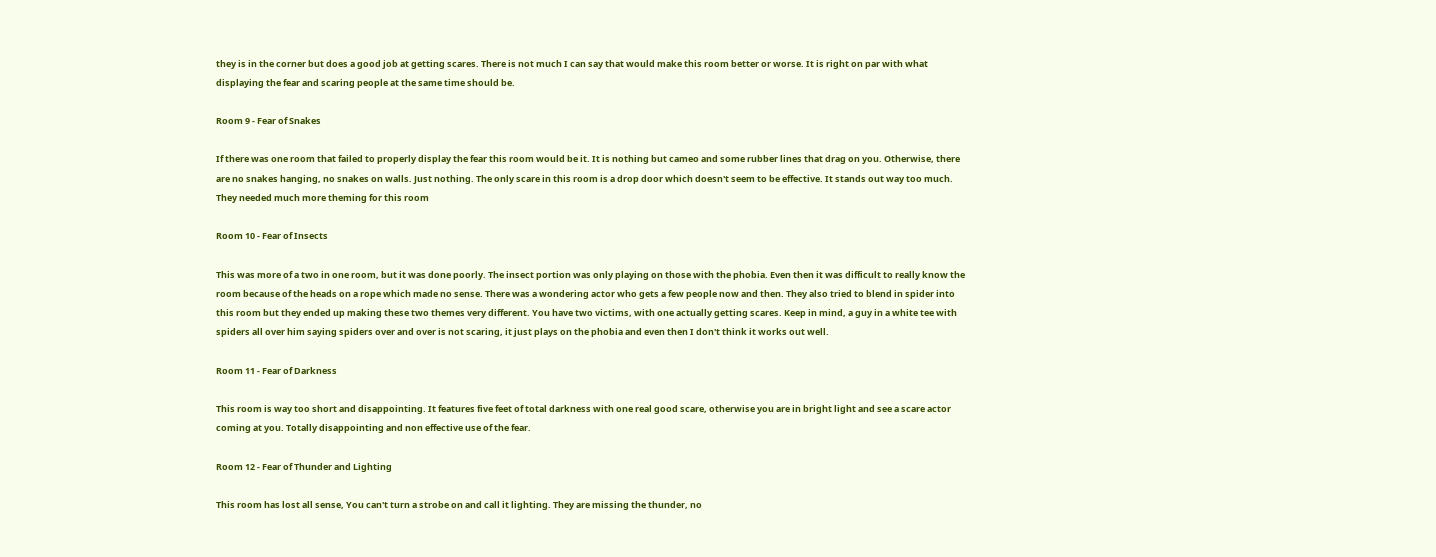they is in the corner but does a good job at getting scares. There is not much I can say that would make this room better or worse. It is right on par with what displaying the fear and scaring people at the same time should be.

Room 9 - Fear of Snakes

If there was one room that failed to properly display the fear this room would be it. It is nothing but cameo and some rubber lines that drag on you. Otherwise, there are no snakes hanging, no snakes on walls. Just nothing. The only scare in this room is a drop door which doesn't seem to be effective. It stands out way too much. They needed much more theming for this room

Room 10 - Fear of Insects

This was more of a two in one room, but it was done poorly. The insect portion was only playing on those with the phobia. Even then it was difficult to really know the room because of the heads on a rope which made no sense. There was a wondering actor who gets a few people now and then. They also tried to blend in spider into this room but they ended up making these two themes very different. You have two victims, with one actually getting scares. Keep in mind, a guy in a white tee with spiders all over him saying spiders over and over is not scaring, it just plays on the phobia and even then I don't think it works out well.

Room 11 - Fear of Darkness

This room is way too short and disappointing. It features five feet of total darkness with one real good scare, otherwise you are in bright light and see a scare actor coming at you. Totally disappointing and non effective use of the fear.

Room 12 - Fear of Thunder and Lighting

This room has lost all sense, You can't turn a strobe on and call it lighting. They are missing the thunder, no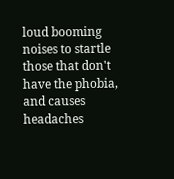loud booming noises to startle those that don't have the phobia, and causes headaches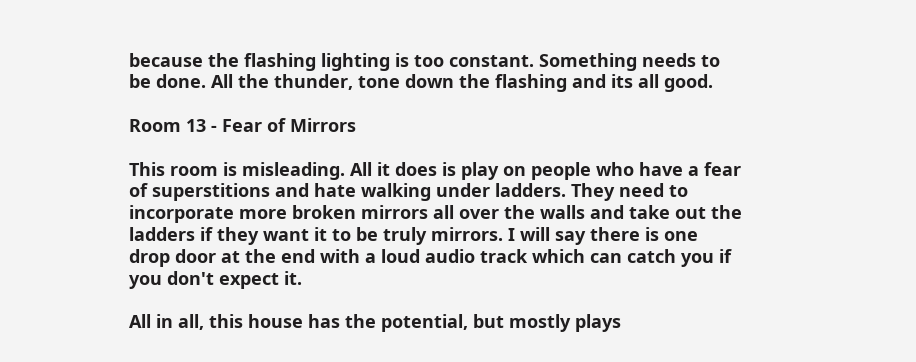because the flashing lighting is too constant. Something needs to be done. All the thunder, tone down the flashing and its all good.

Room 13 - Fear of Mirrors

This room is misleading. All it does is play on people who have a fear of superstitions and hate walking under ladders. They need to incorporate more broken mirrors all over the walls and take out the ladders if they want it to be truly mirrors. I will say there is one drop door at the end with a loud audio track which can catch you if you don't expect it.

All in all, this house has the potential, but mostly plays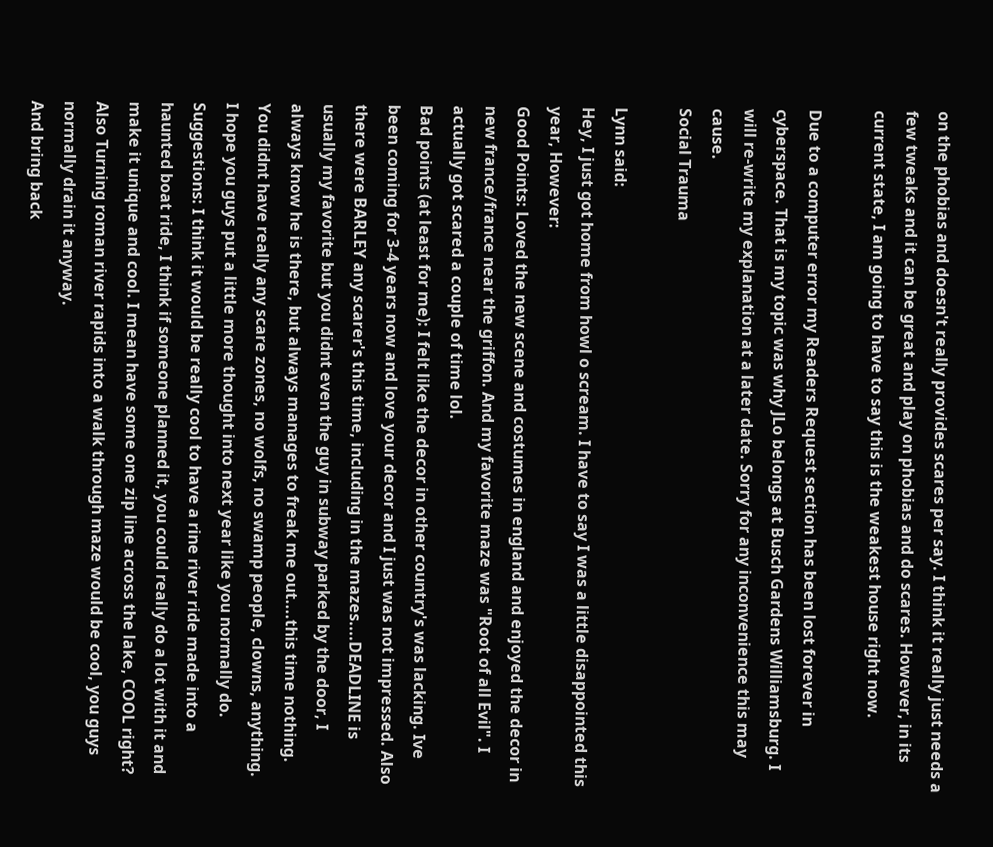on the phobias and doesn't really provides scares per say. I think it really just needs a few tweaks and it can be great and play on phobias and do scares. However, in its current state, I am going to have to say this is the weakest house right now.

Due to a computer error my Readers Request section has been lost forever in cyberspace. That is my topic was why JLo belongs at Busch Gardens Williamsburg. I will re-write my explanation at a later date. Sorry for any inconvenience this may cause.
Social Trauma

Lynn said:
Hey, I just got home from howl o scream. I have to say I was a little disappointed this year, However:
Good Points: Loved the new scene and costumes in england and enjoyed the decor in new france/france near the griffon. And my favorite maze was "Root of all Evil". I actually got scared a couple of time lol.
Bad points (at least for me): I felt like the decor in other country's was lacking. Ive been coming for 3-4 years now and love your decor and I just was not impressed. Also there were BARLEY any scarer's this time, including in the mazes....DEADLINE is usually my favorite but you didnt even the guy in subway parked by the door, I always know he is there, but always manages to freak me out....this time nothing. You didnt have really any scare zones, no wolfs, no swamp people, clowns, anything.
I hope you guys put a little more thought into next year like you normally do.
Suggestions: I think it would be really cool to have a rine river ride made into a haunted boat ride, I think if someone planned it, you could really do a lot with it and make it unique and cool. I mean have some one zip line across the lake, COOL right?
Also Turning roman river rapids into a walk through maze would be cool, you guys normally drain it anyway.
And bring back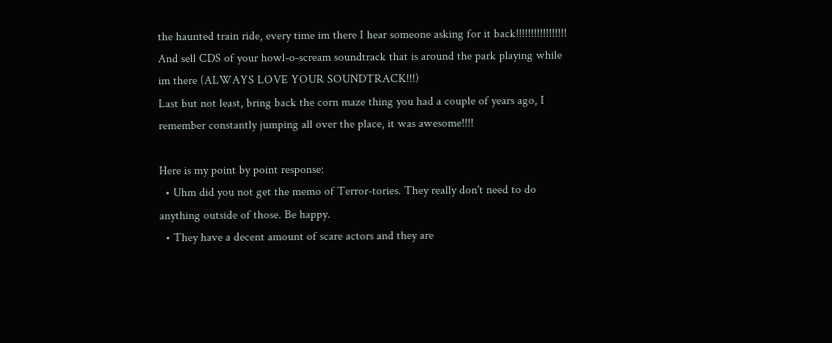the haunted train ride, every time im there I hear someone asking for it back!!!!!!!!!!!!!!!!!
And sell CDS of your howl-o-scream soundtrack that is around the park playing while im there (ALWAYS LOVE YOUR SOUNDTRACK!!!)
Last but not least, bring back the corn maze thing you had a couple of years ago, I remember constantly jumping all over the place, it was awesome!!!!

Here is my point by point response:
  • Uhm did you not get the memo of Terror-tories. They really don't need to do anything outside of those. Be happy.
  • They have a decent amount of scare actors and they are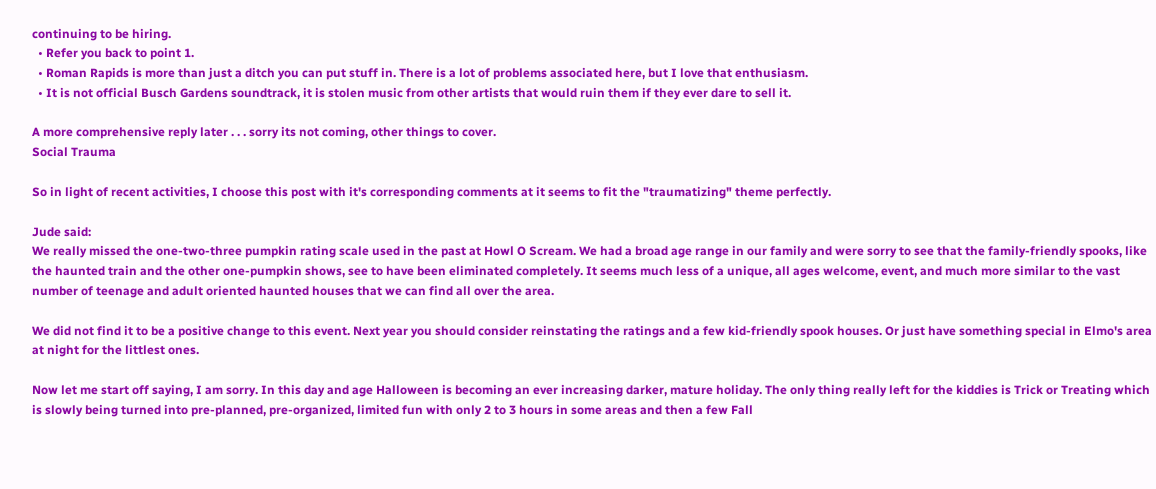continuing to be hiring.
  • Refer you back to point 1.
  • Roman Rapids is more than just a ditch you can put stuff in. There is a lot of problems associated here, but I love that enthusiasm.
  • It is not official Busch Gardens soundtrack, it is stolen music from other artists that would ruin them if they ever dare to sell it.

A more comprehensive reply later . . . sorry its not coming, other things to cover.
Social Trauma

So in light of recent activities, I choose this post with it's corresponding comments at it seems to fit the "traumatizing" theme perfectly.

Jude said:
We really missed the one-two-three pumpkin rating scale used in the past at Howl O Scream. We had a broad age range in our family and were sorry to see that the family-friendly spooks, like the haunted train and the other one-pumpkin shows, see to have been eliminated completely. It seems much less of a unique, all ages welcome, event, and much more similar to the vast number of teenage and adult oriented haunted houses that we can find all over the area.

We did not find it to be a positive change to this event. Next year you should consider reinstating the ratings and a few kid-friendly spook houses. Or just have something special in Elmo's area at night for the littlest ones.

Now let me start off saying, I am sorry. In this day and age Halloween is becoming an ever increasing darker, mature holiday. The only thing really left for the kiddies is Trick or Treating which is slowly being turned into pre-planned, pre-organized, limited fun with only 2 to 3 hours in some areas and then a few Fall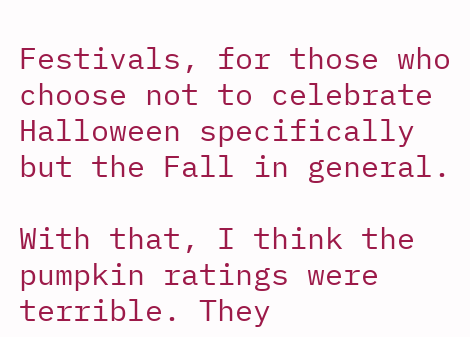Festivals, for those who choose not to celebrate Halloween specifically but the Fall in general.

With that, I think the pumpkin ratings were terrible. They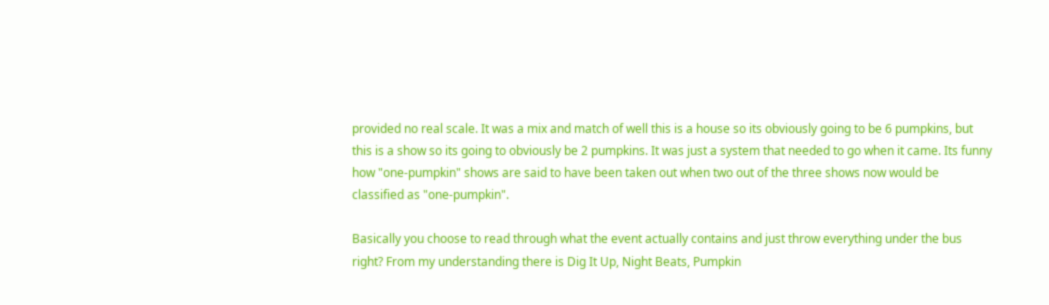provided no real scale. It was a mix and match of well this is a house so its obviously going to be 6 pumpkins, but this is a show so its going to obviously be 2 pumpkins. It was just a system that needed to go when it came. Its funny how "one-pumpkin" shows are said to have been taken out when two out of the three shows now would be classified as "one-pumpkin".

Basically you choose to read through what the event actually contains and just throw everything under the bus right? From my understanding there is Dig It Up, Night Beats, Pumpkin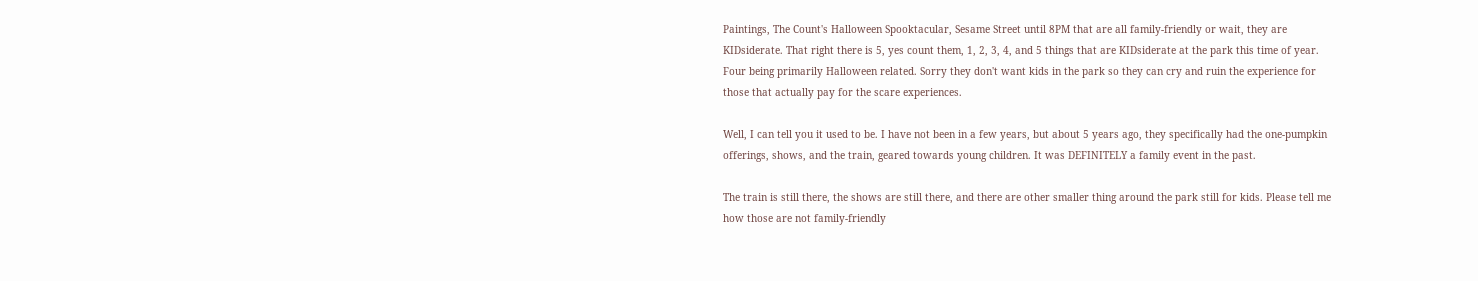Paintings, The Count's Halloween Spooktacular, Sesame Street until 8PM that are all family-friendly or wait, they are KIDsiderate. That right there is 5, yes count them, 1, 2, 3, 4, and 5 things that are KIDsiderate at the park this time of year. Four being primarily Halloween related. Sorry they don't want kids in the park so they can cry and ruin the experience for those that actually pay for the scare experiences.

Well, I can tell you it used to be. I have not been in a few years, but about 5 years ago, they specifically had the one-pumpkin offerings, shows, and the train, geared towards young children. It was DEFINITELY a family event in the past.

The train is still there, the shows are still there, and there are other smaller thing around the park still for kids. Please tell me how those are not family-friendly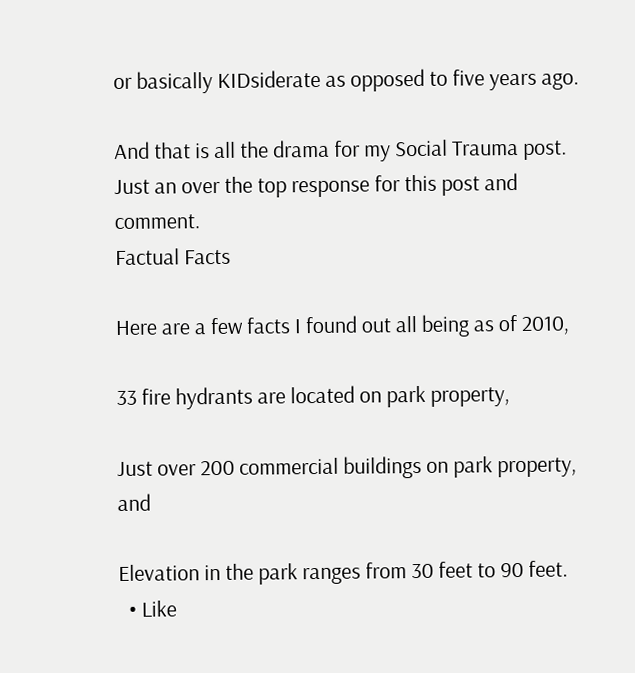or basically KIDsiderate as opposed to five years ago.

And that is all the drama for my Social Trauma post. Just an over the top response for this post and comment.
Factual Facts

Here are a few facts I found out all being as of 2010,

33 fire hydrants are located on park property,

Just over 200 commercial buildings on park property, and

Elevation in the park ranges from 30 feet to 90 feet.
  • Like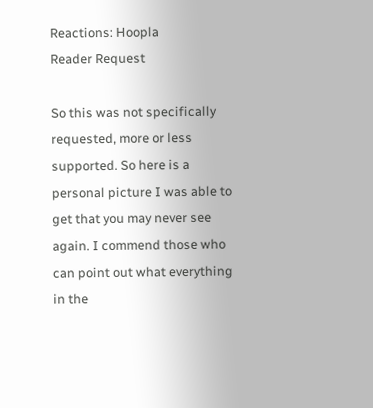Reactions: Hoopla
Reader Request

So this was not specifically requested, more or less supported. So here is a personal picture I was able to get that you may never see again. I commend those who can point out what everything in the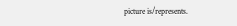picture is/represents.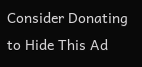Consider Donating to Hide This Ad